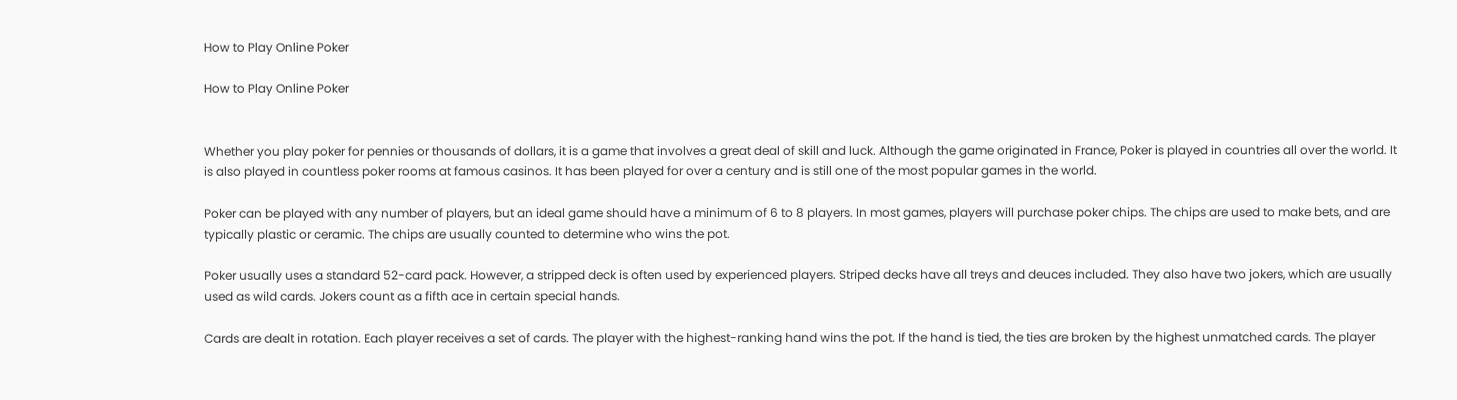How to Play Online Poker

How to Play Online Poker


Whether you play poker for pennies or thousands of dollars, it is a game that involves a great deal of skill and luck. Although the game originated in France, Poker is played in countries all over the world. It is also played in countless poker rooms at famous casinos. It has been played for over a century and is still one of the most popular games in the world.

Poker can be played with any number of players, but an ideal game should have a minimum of 6 to 8 players. In most games, players will purchase poker chips. The chips are used to make bets, and are typically plastic or ceramic. The chips are usually counted to determine who wins the pot.

Poker usually uses a standard 52-card pack. However, a stripped deck is often used by experienced players. Striped decks have all treys and deuces included. They also have two jokers, which are usually used as wild cards. Jokers count as a fifth ace in certain special hands.

Cards are dealt in rotation. Each player receives a set of cards. The player with the highest-ranking hand wins the pot. If the hand is tied, the ties are broken by the highest unmatched cards. The player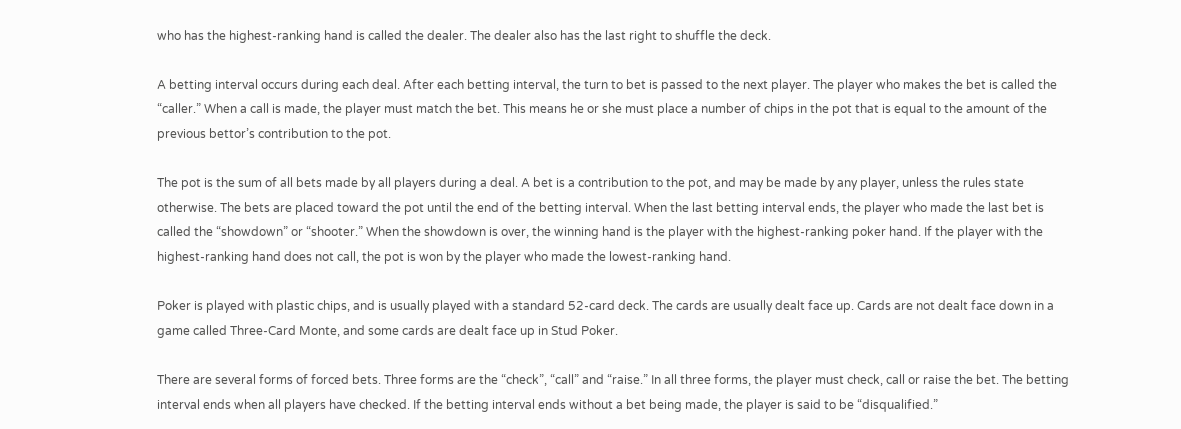who has the highest-ranking hand is called the dealer. The dealer also has the last right to shuffle the deck.

A betting interval occurs during each deal. After each betting interval, the turn to bet is passed to the next player. The player who makes the bet is called the “caller.” When a call is made, the player must match the bet. This means he or she must place a number of chips in the pot that is equal to the amount of the previous bettor’s contribution to the pot.

The pot is the sum of all bets made by all players during a deal. A bet is a contribution to the pot, and may be made by any player, unless the rules state otherwise. The bets are placed toward the pot until the end of the betting interval. When the last betting interval ends, the player who made the last bet is called the “showdown” or “shooter.” When the showdown is over, the winning hand is the player with the highest-ranking poker hand. If the player with the highest-ranking hand does not call, the pot is won by the player who made the lowest-ranking hand.

Poker is played with plastic chips, and is usually played with a standard 52-card deck. The cards are usually dealt face up. Cards are not dealt face down in a game called Three-Card Monte, and some cards are dealt face up in Stud Poker.

There are several forms of forced bets. Three forms are the “check”, “call” and “raise.” In all three forms, the player must check, call or raise the bet. The betting interval ends when all players have checked. If the betting interval ends without a bet being made, the player is said to be “disqualified.”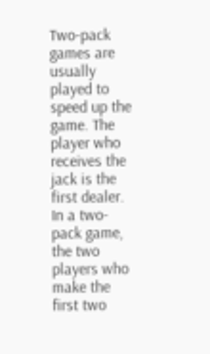Two-pack games are usually played to speed up the game. The player who receives the jack is the first dealer. In a two-pack game, the two players who make the first two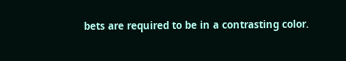bets are required to be in a contrasting color.